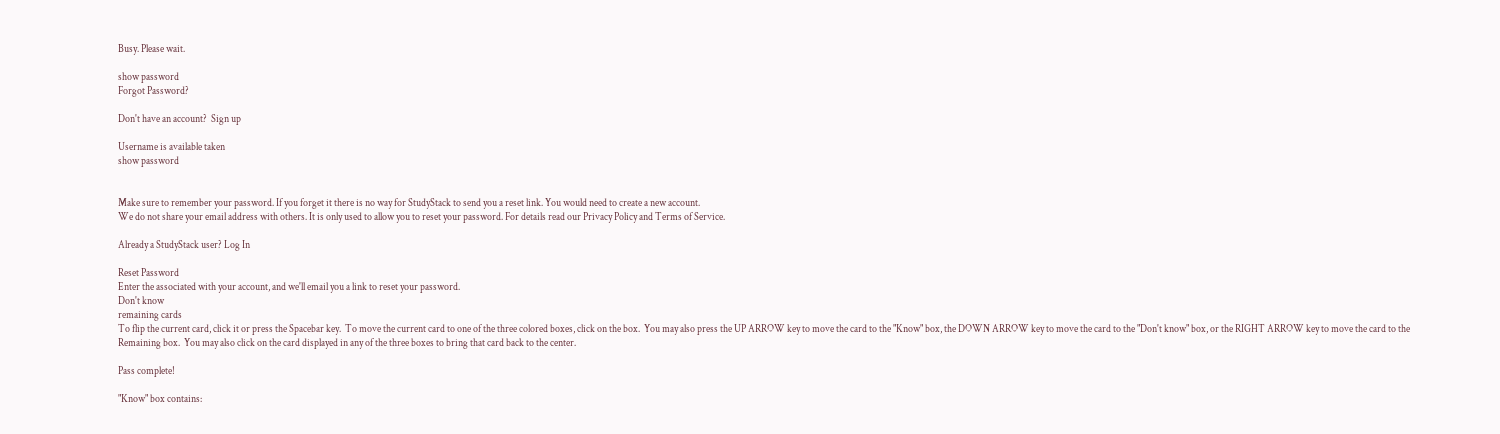Busy. Please wait.

show password
Forgot Password?

Don't have an account?  Sign up

Username is available taken
show password


Make sure to remember your password. If you forget it there is no way for StudyStack to send you a reset link. You would need to create a new account.
We do not share your email address with others. It is only used to allow you to reset your password. For details read our Privacy Policy and Terms of Service.

Already a StudyStack user? Log In

Reset Password
Enter the associated with your account, and we'll email you a link to reset your password.
Don't know
remaining cards
To flip the current card, click it or press the Spacebar key.  To move the current card to one of the three colored boxes, click on the box.  You may also press the UP ARROW key to move the card to the "Know" box, the DOWN ARROW key to move the card to the "Don't know" box, or the RIGHT ARROW key to move the card to the Remaining box.  You may also click on the card displayed in any of the three boxes to bring that card back to the center.

Pass complete!

"Know" box contains: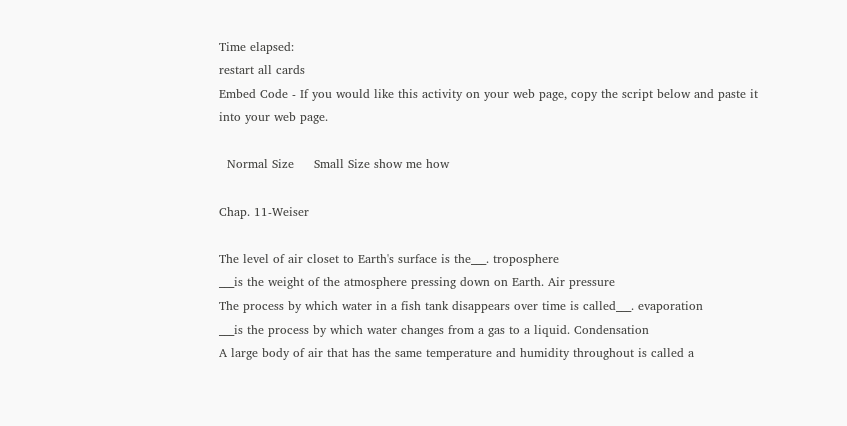Time elapsed:
restart all cards
Embed Code - If you would like this activity on your web page, copy the script below and paste it into your web page.

  Normal Size     Small Size show me how

Chap. 11-Weiser

The level of air closet to Earth's surface is the___. troposphere
___is the weight of the atmosphere pressing down on Earth. Air pressure
The process by which water in a fish tank disappears over time is called___. evaporation
___is the process by which water changes from a gas to a liquid. Condensation
A large body of air that has the same temperature and humidity throughout is called a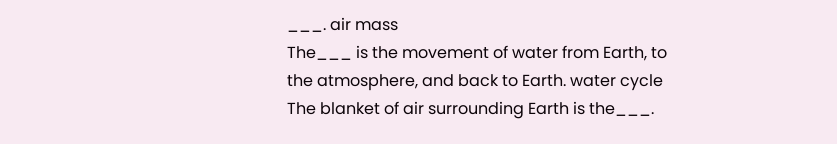___. air mass
The___ is the movement of water from Earth, to the atmosphere, and back to Earth. water cycle
The blanket of air surrounding Earth is the___.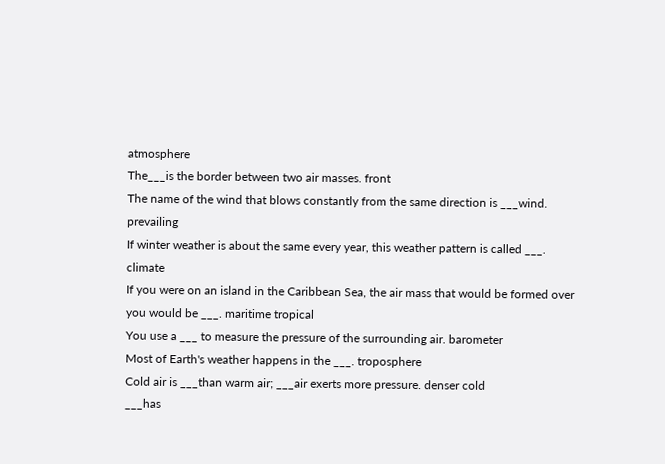atmosphere
The___is the border between two air masses. front
The name of the wind that blows constantly from the same direction is ___wind. prevailing
If winter weather is about the same every year, this weather pattern is called ___. climate
If you were on an island in the Caribbean Sea, the air mass that would be formed over you would be ___. maritime tropical
You use a ___ to measure the pressure of the surrounding air. barometer
Most of Earth's weather happens in the ___. troposphere
Cold air is ___than warm air; ___air exerts more pressure. denser cold
___has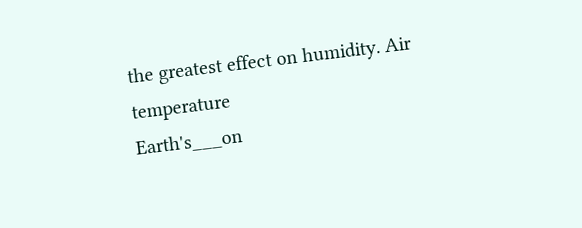the greatest effect on humidity. Air temperature
Earth's___on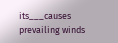its___causes prevailing winds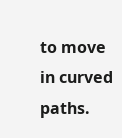to move in curved paths.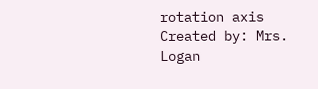rotation axis
Created by: Mrs. Logan